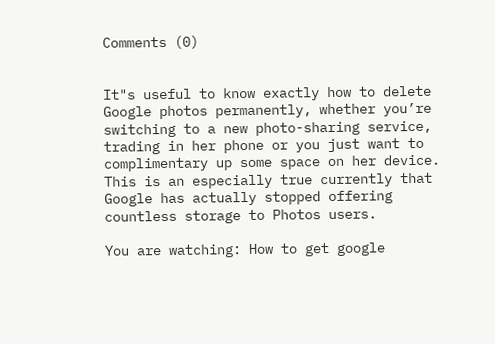Comments (0)


It"s useful to know exactly how to delete Google photos permanently, whether you’re switching to a new photo-sharing service, trading in her phone or you just want to complimentary up some space on her device. This is an especially true currently that Google has actually stopped offering countless storage to Photos users.

You are watching: How to get google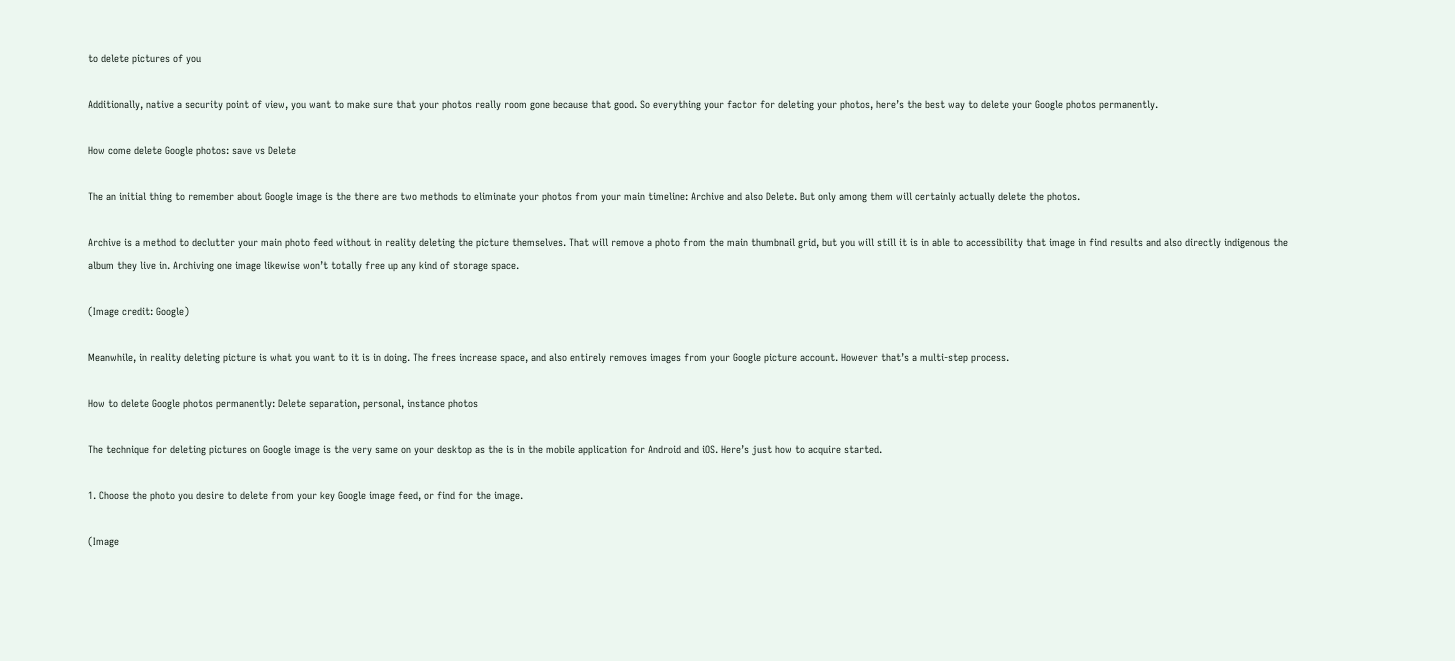to delete pictures of you

Additionally, native a security point of view, you want to make sure that your photos really room gone because that good. So everything your factor for deleting your photos, here’s the best way to delete your Google photos permanently.

How come delete Google photos: save vs Delete

The an initial thing to remember about Google image is the there are two methods to eliminate your photos from your main timeline: Archive and also Delete. But only among them will certainly actually delete the photos.

Archive is a method to declutter your main photo feed without in reality deleting the picture themselves. That will remove a photo from the main thumbnail grid, but you will still it is in able to accessibility that image in find results and also directly indigenous the album they live in. Archiving one image likewise won’t totally free up any kind of storage space.

(Image credit: Google)

Meanwhile, in reality deleting picture is what you want to it is in doing. The frees increase space, and also entirely removes images from your Google picture account. However that’s a multi-step process.

How to delete Google photos permanently: Delete separation, personal, instance photos

The technique for deleting pictures on Google image is the very same on your desktop as the is in the mobile application for Android and iOS. Here’s just how to acquire started.

1. Choose the photo you desire to delete from your key Google image feed, or find for the image.

(Image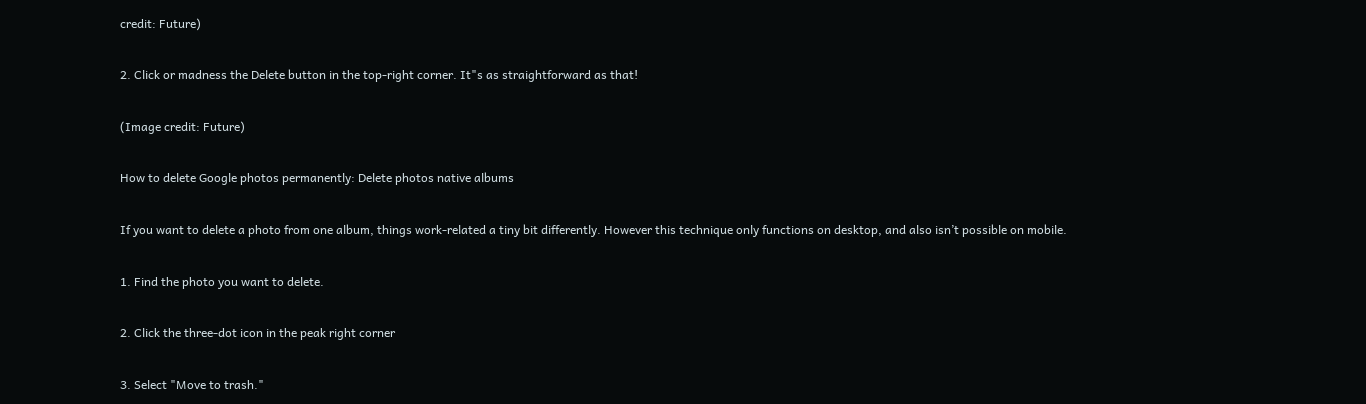credit: Future)

2. Click or madness the Delete button in the top-right corner. It"s as straightforward as that!

(Image credit: Future)

How to delete Google photos permanently: Delete photos native albums

If you want to delete a photo from one album, things work-related a tiny bit differently. However this technique only functions on desktop, and also isn’t possible on mobile.

1. Find the photo you want to delete.

2. Click the three-dot icon in the peak right corner

3. Select "Move to trash."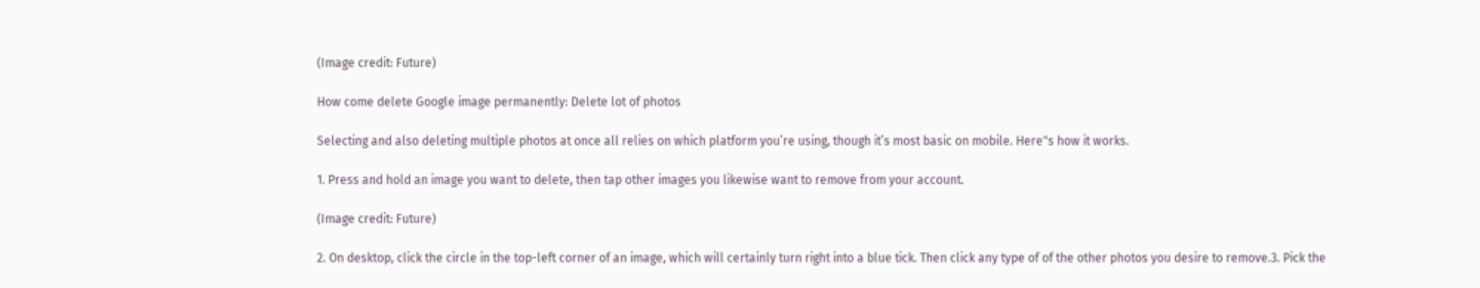(Image credit: Future)

How come delete Google image permanently: Delete lot of photos

Selecting and also deleting multiple photos at once all relies on which platform you’re using, though it’s most basic on mobile. Here"s how it works.

1. Press and hold an image you want to delete, then tap other images you likewise want to remove from your account.

(Image credit: Future)

2. On desktop, click the circle in the top-left corner of an image, which will certainly turn right into a blue tick. Then click any type of of the other photos you desire to remove.3. Pick the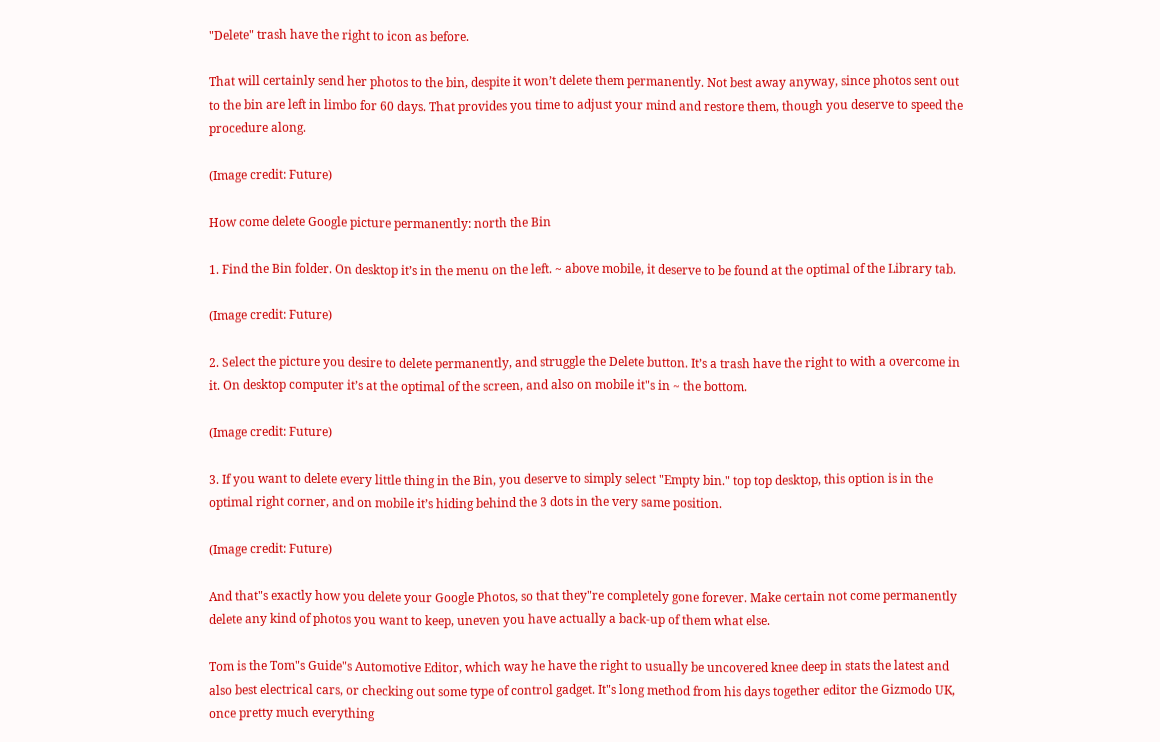"Delete" trash have the right to icon as before.

That will certainly send her photos to the bin, despite it won’t delete them permanently. Not best away anyway, since photos sent out to the bin are left in limbo for 60 days. That provides you time to adjust your mind and restore them, though you deserve to speed the procedure along.

(Image credit: Future)

How come delete Google picture permanently: north the Bin

1. Find the Bin folder. On desktop it’s in the menu on the left. ~ above mobile, it deserve to be found at the optimal of the Library tab.

(Image credit: Future)

2. Select the picture you desire to delete permanently, and struggle the Delete button. It’s a trash have the right to with a overcome in it. On desktop computer it’s at the optimal of the screen, and also on mobile it"s in ~ the bottom.

(Image credit: Future)

3. If you want to delete every little thing in the Bin, you deserve to simply select "Empty bin." top top desktop, this option is in the optimal right corner, and on mobile it’s hiding behind the 3 dots in the very same position.

(Image credit: Future)

And that"s exactly how you delete your Google Photos, so that they"re completely gone forever. Make certain not come permanently delete any kind of photos you want to keep, uneven you have actually a back-up of them what else.

Tom is the Tom"s Guide"s Automotive Editor, which way he have the right to usually be uncovered knee deep in stats the latest and also best electrical cars, or checking out some type of control gadget. It"s long method from his days together editor the Gizmodo UK, once pretty much everything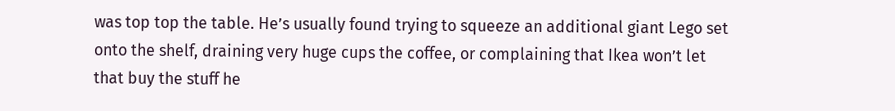was top top the table. He’s usually found trying to squeeze an additional giant Lego set onto the shelf, draining very huge cups the coffee, or complaining that Ikea won’t let that buy the stuff he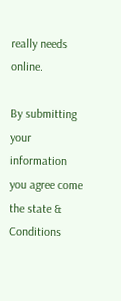really needs online.

By submitting your information you agree come the state & Conditions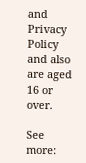and Privacy Policy and also are aged 16 or over.

See more: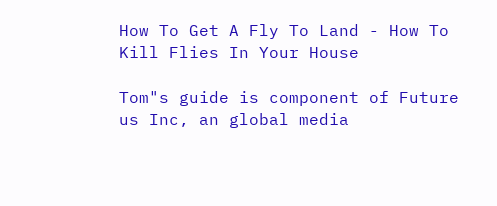How To Get A Fly To Land - How To Kill Flies In Your House

Tom"s guide is component of Future us Inc, an global media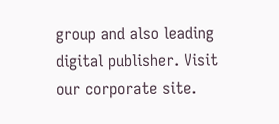group and also leading digital publisher. Visit our corporate site.